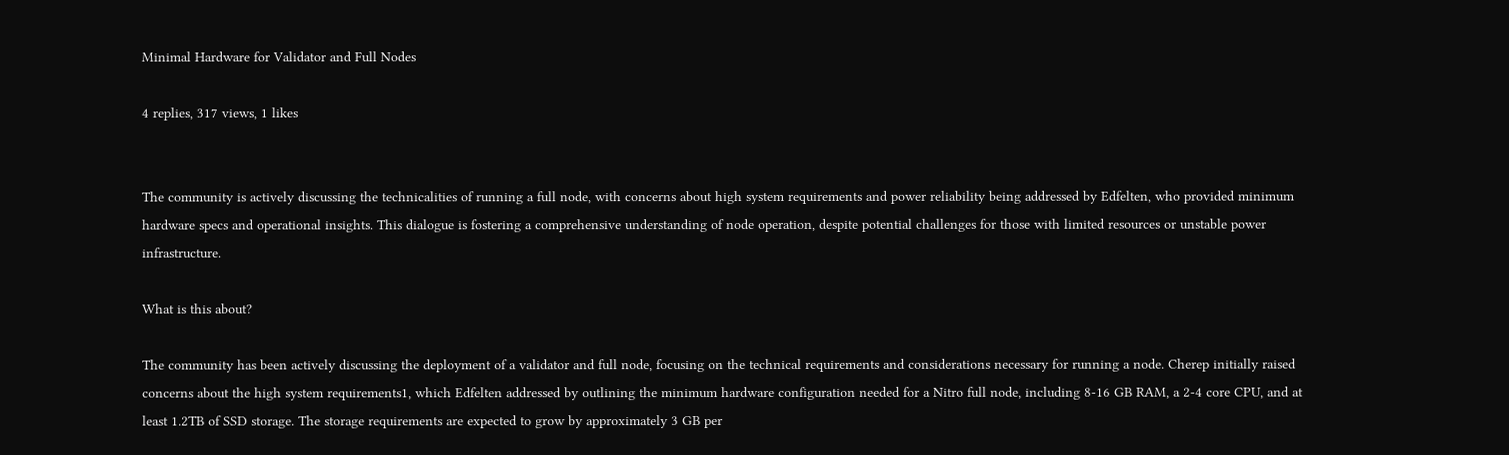Minimal Hardware for Validator and Full Nodes

4 replies, 317 views, 1 likes


The community is actively discussing the technicalities of running a full node, with concerns about high system requirements and power reliability being addressed by Edfelten, who provided minimum hardware specs and operational insights. This dialogue is fostering a comprehensive understanding of node operation, despite potential challenges for those with limited resources or unstable power infrastructure.

What is this about?

The community has been actively discussing the deployment of a validator and full node, focusing on the technical requirements and considerations necessary for running a node. Cherep initially raised concerns about the high system requirements1, which Edfelten addressed by outlining the minimum hardware configuration needed for a Nitro full node, including 8-16 GB RAM, a 2-4 core CPU, and at least 1.2TB of SSD storage. The storage requirements are expected to grow by approximately 3 GB per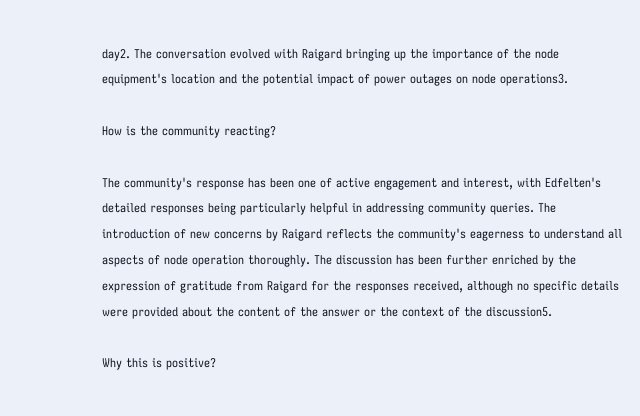day2. The conversation evolved with Raigard bringing up the importance of the node equipment's location and the potential impact of power outages on node operations3.

How is the community reacting?

The community's response has been one of active engagement and interest, with Edfelten's detailed responses being particularly helpful in addressing community queries. The introduction of new concerns by Raigard reflects the community's eagerness to understand all aspects of node operation thoroughly. The discussion has been further enriched by the expression of gratitude from Raigard for the responses received, although no specific details were provided about the content of the answer or the context of the discussion5.

Why this is positive?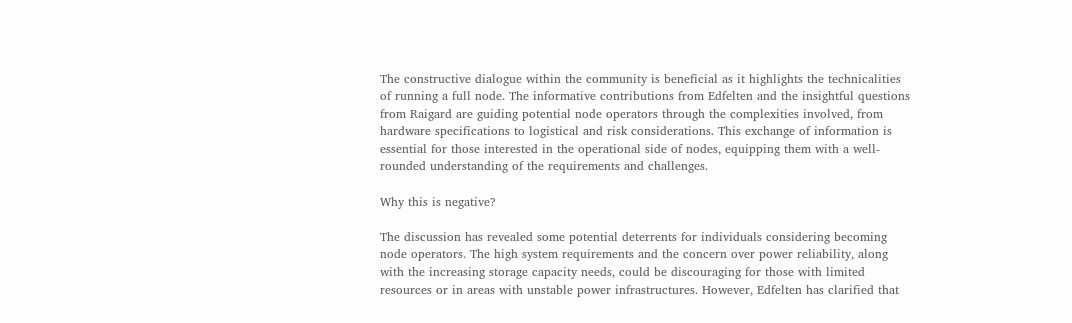The constructive dialogue within the community is beneficial as it highlights the technicalities of running a full node. The informative contributions from Edfelten and the insightful questions from Raigard are guiding potential node operators through the complexities involved, from hardware specifications to logistical and risk considerations. This exchange of information is essential for those interested in the operational side of nodes, equipping them with a well-rounded understanding of the requirements and challenges.

Why this is negative?

The discussion has revealed some potential deterrents for individuals considering becoming node operators. The high system requirements and the concern over power reliability, along with the increasing storage capacity needs, could be discouraging for those with limited resources or in areas with unstable power infrastructures. However, Edfelten has clarified that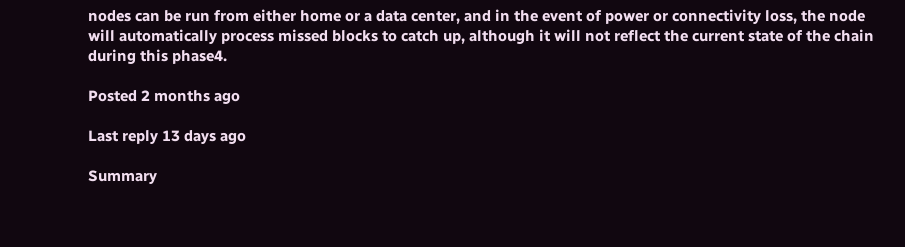nodes can be run from either home or a data center, and in the event of power or connectivity loss, the node will automatically process missed blocks to catch up, although it will not reflect the current state of the chain during this phase4.

Posted 2 months ago

Last reply 13 days ago

Summary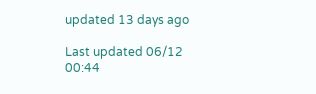updated 13 days ago

Last updated 06/12 00:44